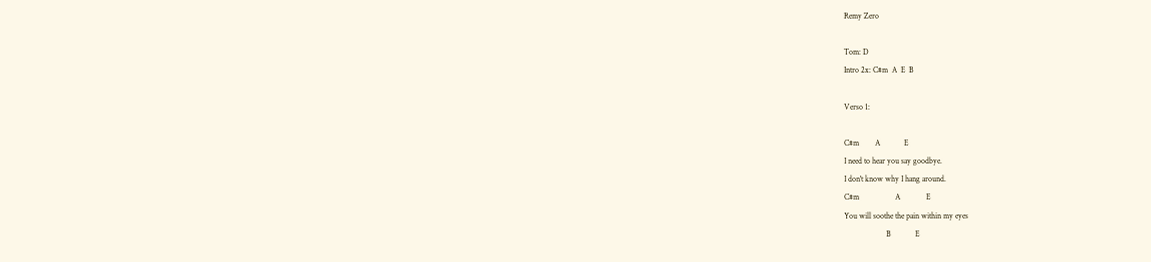Remy Zero

Tom: D
Intro 2x: C#m  A  E  B

Verso 1:

C#m        A            E
I need to hear you say goodbye.
I don't know why I hang around.
C#m                  A             E
You will soothe the pain within my eyes
                     B            E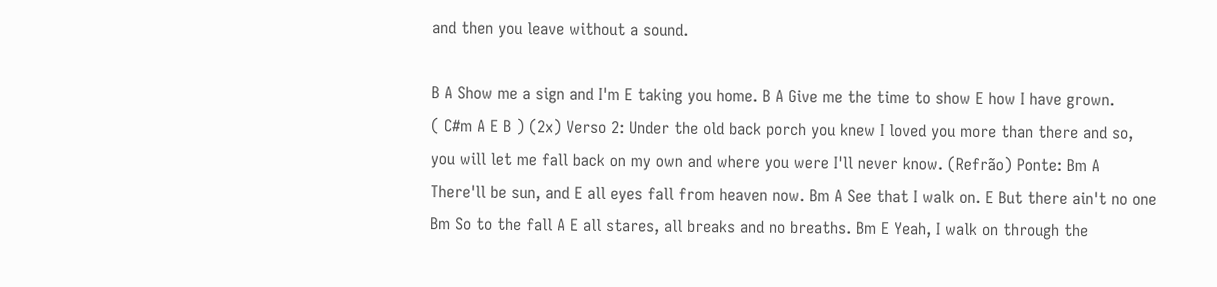and then you leave without a sound.

B A Show me a sign and I'm E taking you home. B A Give me the time to show E how I have grown.
( C#m A E B ) (2x) Verso 2: Under the old back porch you knew I loved you more than there and so, you will let me fall back on my own and where you were I'll never know. (Refrão) Ponte: Bm A There'll be sun, and E all eyes fall from heaven now. Bm A See that I walk on. E But there ain't no one Bm So to the fall A E all stares, all breaks and no breaths. Bm E Yeah, I walk on through the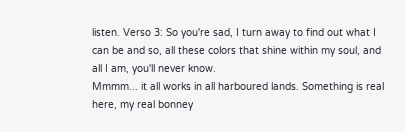listen. Verso 3: So you're sad, I turn away to find out what I can be and so, all these colors that shine within my soul, and all I am, you'll never know.
Mmmm... it all works in all harboured lands. Something is real here, my real bonney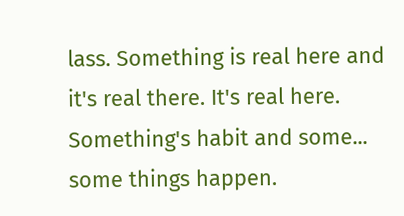lass. Something is real here and it's real there. It's real here. Something's habit and some... some things happen.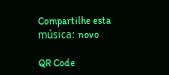Compartilhe esta música: novo

QR Code